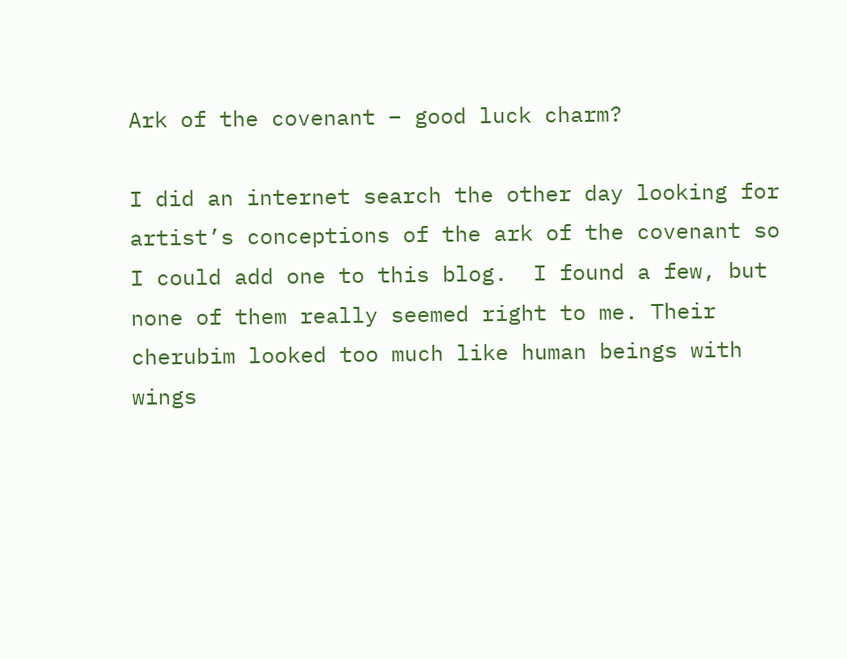Ark of the covenant – good luck charm?

I did an internet search the other day looking for artist’s conceptions of the ark of the covenant so I could add one to this blog.  I found a few, but none of them really seemed right to me. Their cherubim looked too much like human beings with wings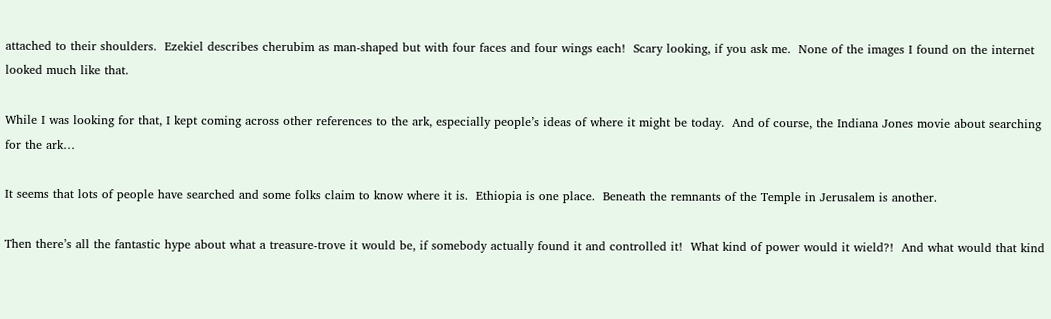attached to their shoulders.  Ezekiel describes cherubim as man-shaped but with four faces and four wings each!  Scary looking, if you ask me.  None of the images I found on the internet looked much like that.

While I was looking for that, I kept coming across other references to the ark, especially people’s ideas of where it might be today.  And of course, the Indiana Jones movie about searching for the ark…

It seems that lots of people have searched and some folks claim to know where it is.  Ethiopia is one place.  Beneath the remnants of the Temple in Jerusalem is another.

Then there’s all the fantastic hype about what a treasure-trove it would be, if somebody actually found it and controlled it!  What kind of power would it wield?!  And what would that kind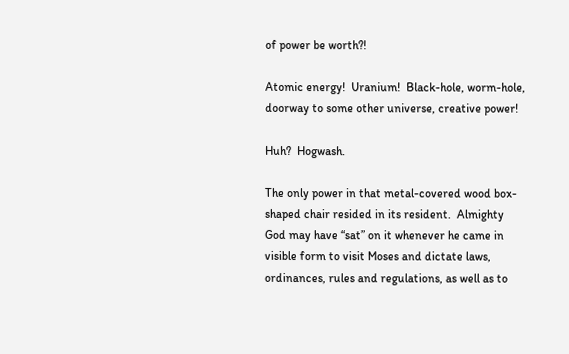of power be worth?!

Atomic energy!  Uranium!  Black-hole, worm-hole, doorway to some other universe, creative power!

Huh?  Hogwash.

The only power in that metal-covered wood box-shaped chair resided in its resident.  Almighty God may have “sat” on it whenever he came in visible form to visit Moses and dictate laws, ordinances, rules and regulations, as well as to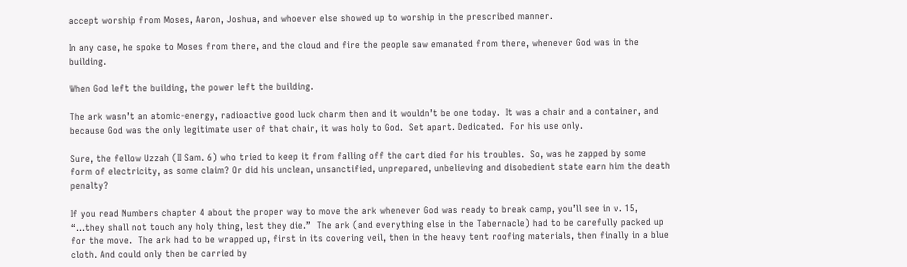accept worship from Moses, Aaron, Joshua, and whoever else showed up to worship in the prescribed manner.

In any case, he spoke to Moses from there, and the cloud and fire the people saw emanated from there, whenever God was in the building.

When God left the building, the power left the building.

The ark wasn’t an atomic-energy, radioactive good luck charm then and it wouldn’t be one today.  It was a chair and a container, and because God was the only legitimate user of that chair, it was holy to God.  Set apart. Dedicated.  For his use only.

Sure, the fellow Uzzah (II Sam. 6) who tried to keep it from falling off the cart died for his troubles.  So, was he zapped by some form of electricity, as some claim? Or did his unclean, unsanctified, unprepared, unbelieving and disobedient state earn him the death penalty?

If you read Numbers chapter 4 about the proper way to move the ark whenever God was ready to break camp, you’ll see in v. 15, “…they shall not touch any holy thing, lest they die.”  The ark (and everything else in the Tabernacle) had to be carefully packed up for the move.  The ark had to be wrapped up, first in its covering veil, then in the heavy tent roofing materials, then finally in a blue cloth. And could only then be carried by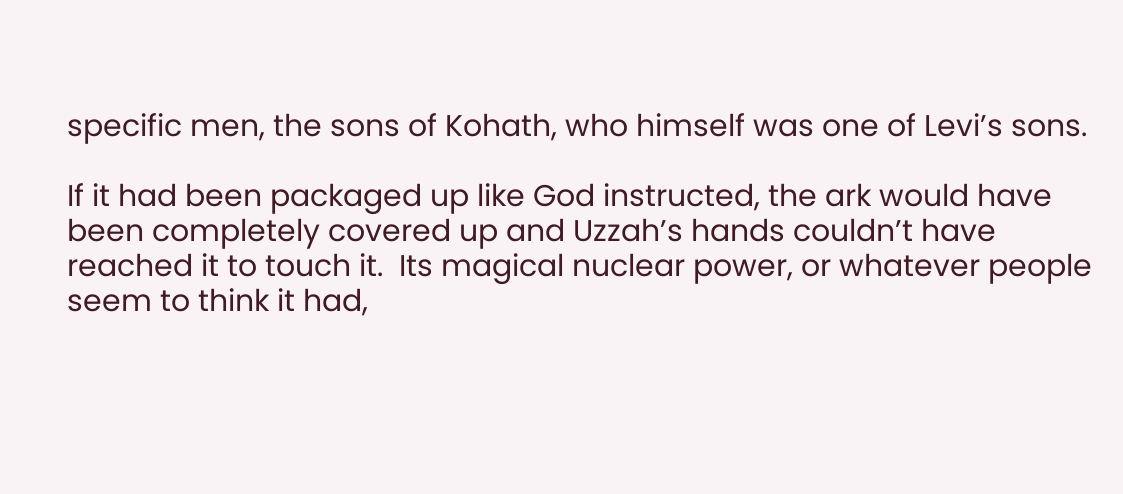specific men, the sons of Kohath, who himself was one of Levi’s sons.

If it had been packaged up like God instructed, the ark would have been completely covered up and Uzzah’s hands couldn’t have reached it to touch it.  Its magical nuclear power, or whatever people seem to think it had,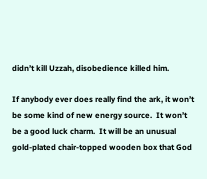didn’t kill Uzzah, disobedience killed him.

If anybody ever does really find the ark, it won’t be some kind of new energy source.  It won’t be a good luck charm.  It will be an unusual gold-plated chair-topped wooden box that God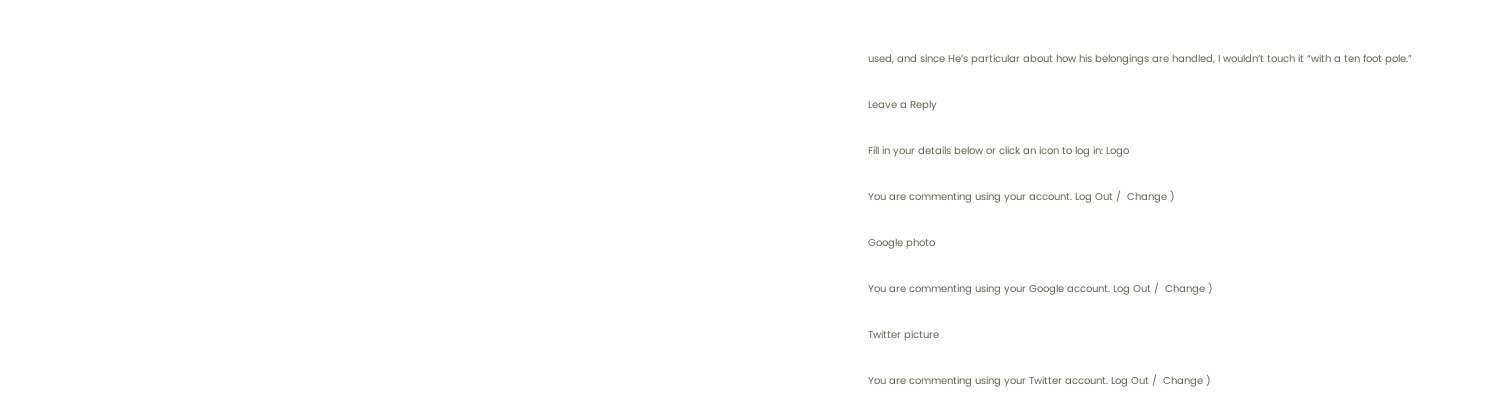used, and since He’s particular about how his belongings are handled, I wouldn’t touch it “with a ten foot pole.”

Leave a Reply

Fill in your details below or click an icon to log in: Logo

You are commenting using your account. Log Out /  Change )

Google photo

You are commenting using your Google account. Log Out /  Change )

Twitter picture

You are commenting using your Twitter account. Log Out /  Change )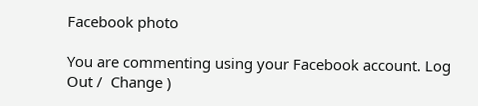Facebook photo

You are commenting using your Facebook account. Log Out /  Change )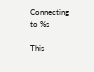Connecting to %s

This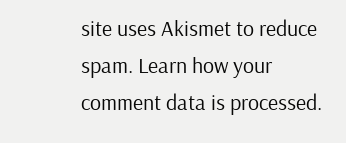site uses Akismet to reduce spam. Learn how your comment data is processed.